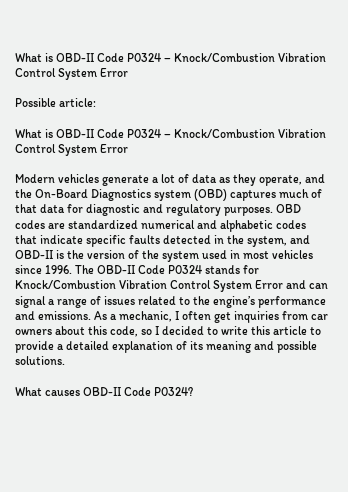What is OBD-II Code P0324 – Knock/Combustion Vibration Control System Error

Possible article:

What is OBD-II Code P0324 – Knock/Combustion Vibration Control System Error

Modern vehicles generate a lot of data as they operate, and the On-Board Diagnostics system (OBD) captures much of that data for diagnostic and regulatory purposes. OBD codes are standardized numerical and alphabetic codes that indicate specific faults detected in the system, and OBD-II is the version of the system used in most vehicles since 1996. The OBD-II Code P0324 stands for Knock/Combustion Vibration Control System Error and can signal a range of issues related to the engine’s performance and emissions. As a mechanic, I often get inquiries from car owners about this code, so I decided to write this article to provide a detailed explanation of its meaning and possible solutions.

What causes OBD-II Code P0324?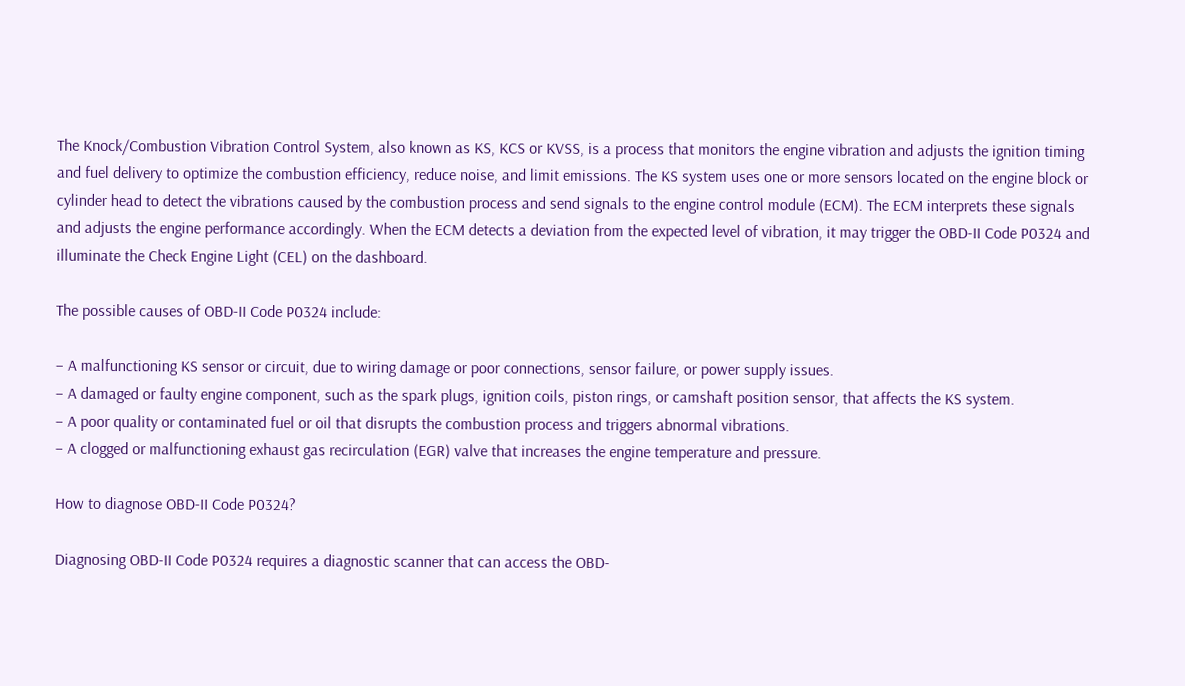The Knock/Combustion Vibration Control System, also known as KS, KCS or KVSS, is a process that monitors the engine vibration and adjusts the ignition timing and fuel delivery to optimize the combustion efficiency, reduce noise, and limit emissions. The KS system uses one or more sensors located on the engine block or cylinder head to detect the vibrations caused by the combustion process and send signals to the engine control module (ECM). The ECM interprets these signals and adjusts the engine performance accordingly. When the ECM detects a deviation from the expected level of vibration, it may trigger the OBD-II Code P0324 and illuminate the Check Engine Light (CEL) on the dashboard.

The possible causes of OBD-II Code P0324 include:

– A malfunctioning KS sensor or circuit, due to wiring damage or poor connections, sensor failure, or power supply issues.
– A damaged or faulty engine component, such as the spark plugs, ignition coils, piston rings, or camshaft position sensor, that affects the KS system.
– A poor quality or contaminated fuel or oil that disrupts the combustion process and triggers abnormal vibrations.
– A clogged or malfunctioning exhaust gas recirculation (EGR) valve that increases the engine temperature and pressure.

How to diagnose OBD-II Code P0324?

Diagnosing OBD-II Code P0324 requires a diagnostic scanner that can access the OBD-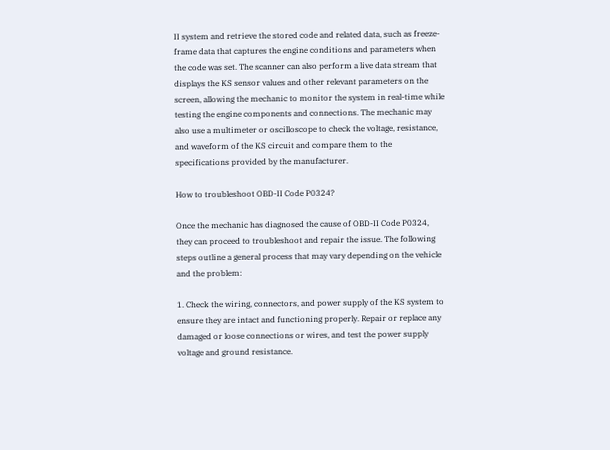II system and retrieve the stored code and related data, such as freeze-frame data that captures the engine conditions and parameters when the code was set. The scanner can also perform a live data stream that displays the KS sensor values and other relevant parameters on the screen, allowing the mechanic to monitor the system in real-time while testing the engine components and connections. The mechanic may also use a multimeter or oscilloscope to check the voltage, resistance, and waveform of the KS circuit and compare them to the specifications provided by the manufacturer.

How to troubleshoot OBD-II Code P0324?

Once the mechanic has diagnosed the cause of OBD-II Code P0324, they can proceed to troubleshoot and repair the issue. The following steps outline a general process that may vary depending on the vehicle and the problem:

1. Check the wiring, connectors, and power supply of the KS system to ensure they are intact and functioning properly. Repair or replace any damaged or loose connections or wires, and test the power supply voltage and ground resistance.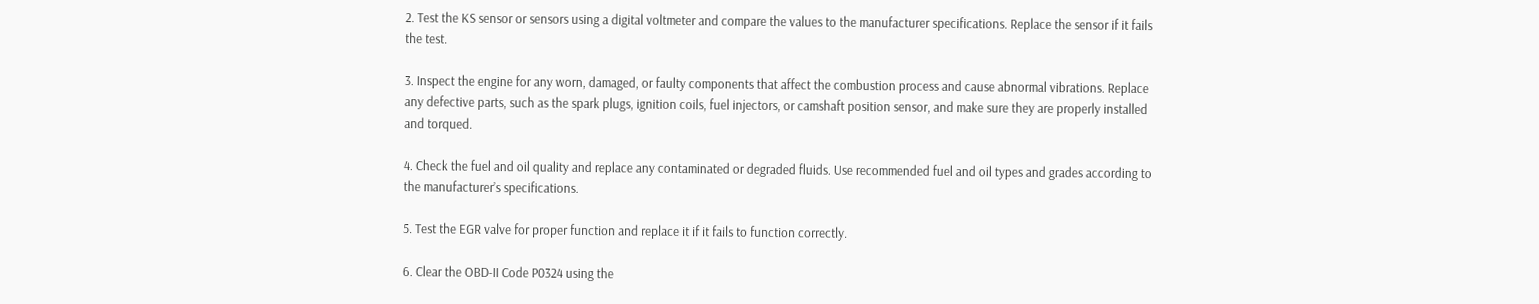2. Test the KS sensor or sensors using a digital voltmeter and compare the values to the manufacturer specifications. Replace the sensor if it fails the test.

3. Inspect the engine for any worn, damaged, or faulty components that affect the combustion process and cause abnormal vibrations. Replace any defective parts, such as the spark plugs, ignition coils, fuel injectors, or camshaft position sensor, and make sure they are properly installed and torqued.

4. Check the fuel and oil quality and replace any contaminated or degraded fluids. Use recommended fuel and oil types and grades according to the manufacturer’s specifications.

5. Test the EGR valve for proper function and replace it if it fails to function correctly.

6. Clear the OBD-II Code P0324 using the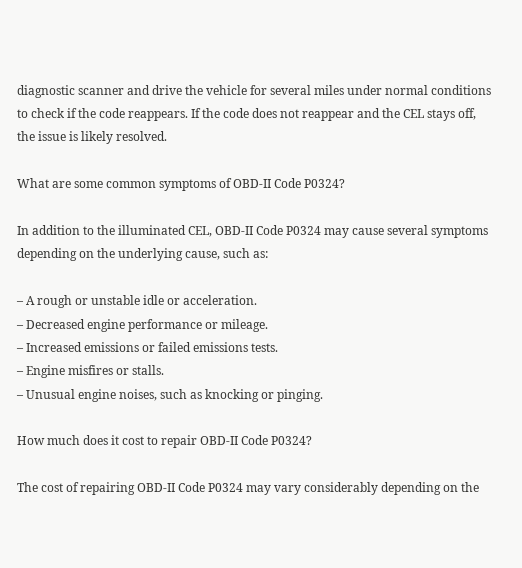diagnostic scanner and drive the vehicle for several miles under normal conditions to check if the code reappears. If the code does not reappear and the CEL stays off, the issue is likely resolved.

What are some common symptoms of OBD-II Code P0324?

In addition to the illuminated CEL, OBD-II Code P0324 may cause several symptoms depending on the underlying cause, such as:

– A rough or unstable idle or acceleration.
– Decreased engine performance or mileage.
– Increased emissions or failed emissions tests.
– Engine misfires or stalls.
– Unusual engine noises, such as knocking or pinging.

How much does it cost to repair OBD-II Code P0324?

The cost of repairing OBD-II Code P0324 may vary considerably depending on the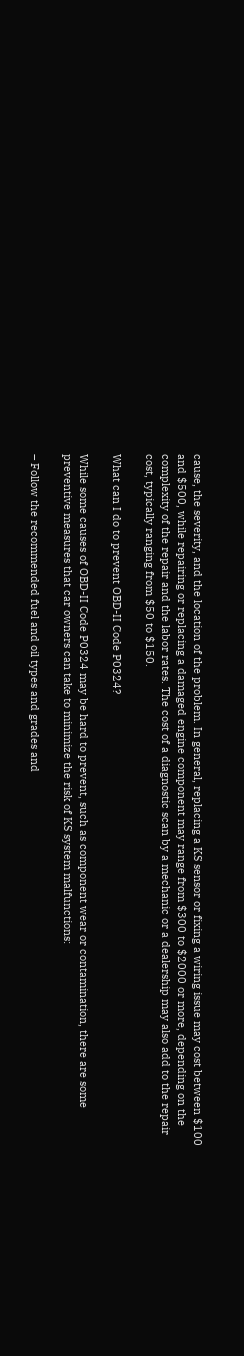cause, the severity, and the location of the problem. In general, replacing a KS sensor or fixing a wiring issue may cost between $100 and $500, while repairing or replacing a damaged engine component may range from $300 to $2000 or more, depending on the complexity of the repair and the labor rates. The cost of a diagnostic scan by a mechanic or a dealership may also add to the repair cost, typically ranging from $50 to $150.

What can I do to prevent OBD-II Code P0324?

While some causes of OBD-II Code P0324 may be hard to prevent, such as component wear or contamination, there are some preventive measures that car owners can take to minimize the risk of KS system malfunctions:

– Follow the recommended fuel and oil types and grades and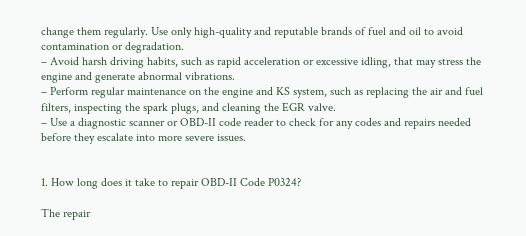change them regularly. Use only high-quality and reputable brands of fuel and oil to avoid contamination or degradation.
– Avoid harsh driving habits, such as rapid acceleration or excessive idling, that may stress the engine and generate abnormal vibrations.
– Perform regular maintenance on the engine and KS system, such as replacing the air and fuel filters, inspecting the spark plugs, and cleaning the EGR valve.
– Use a diagnostic scanner or OBD-II code reader to check for any codes and repairs needed before they escalate into more severe issues.


1. How long does it take to repair OBD-II Code P0324?

The repair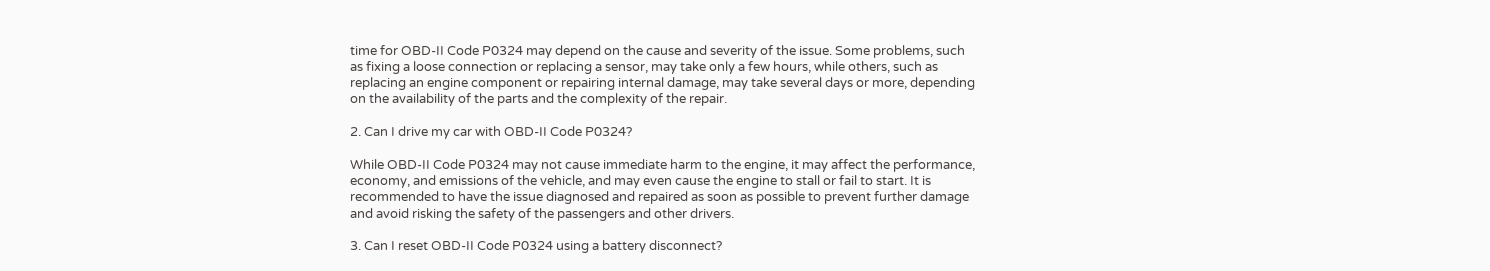time for OBD-II Code P0324 may depend on the cause and severity of the issue. Some problems, such as fixing a loose connection or replacing a sensor, may take only a few hours, while others, such as replacing an engine component or repairing internal damage, may take several days or more, depending on the availability of the parts and the complexity of the repair.

2. Can I drive my car with OBD-II Code P0324?

While OBD-II Code P0324 may not cause immediate harm to the engine, it may affect the performance, economy, and emissions of the vehicle, and may even cause the engine to stall or fail to start. It is recommended to have the issue diagnosed and repaired as soon as possible to prevent further damage and avoid risking the safety of the passengers and other drivers.

3. Can I reset OBD-II Code P0324 using a battery disconnect?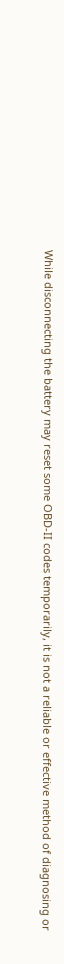While disconnecting the battery may reset some OBD-II codes temporarily, it is not a reliable or effective method of diagnosing or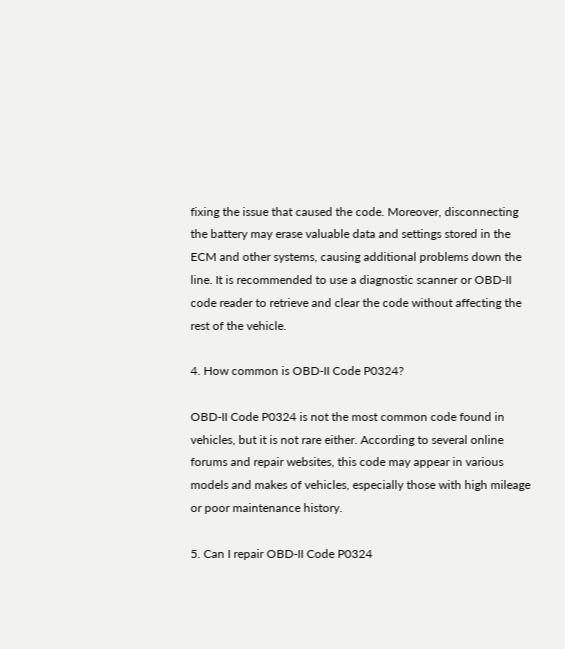fixing the issue that caused the code. Moreover, disconnecting the battery may erase valuable data and settings stored in the ECM and other systems, causing additional problems down the line. It is recommended to use a diagnostic scanner or OBD-II code reader to retrieve and clear the code without affecting the rest of the vehicle.

4. How common is OBD-II Code P0324?

OBD-II Code P0324 is not the most common code found in vehicles, but it is not rare either. According to several online forums and repair websites, this code may appear in various models and makes of vehicles, especially those with high mileage or poor maintenance history.

5. Can I repair OBD-II Code P0324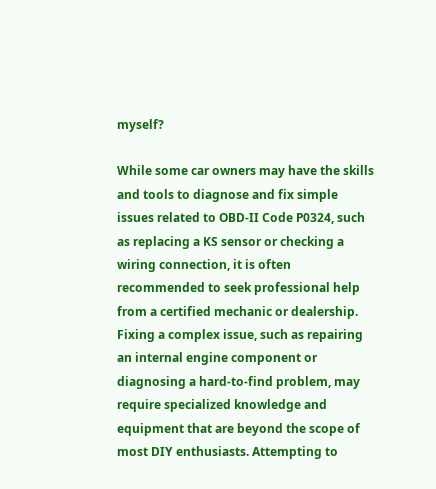myself?

While some car owners may have the skills and tools to diagnose and fix simple issues related to OBD-II Code P0324, such as replacing a KS sensor or checking a wiring connection, it is often recommended to seek professional help from a certified mechanic or dealership. Fixing a complex issue, such as repairing an internal engine component or diagnosing a hard-to-find problem, may require specialized knowledge and equipment that are beyond the scope of most DIY enthusiasts. Attempting to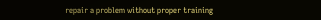repair a problem without proper training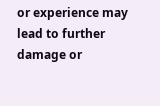or experience may lead to further damage or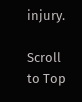injury.

Scroll to Top